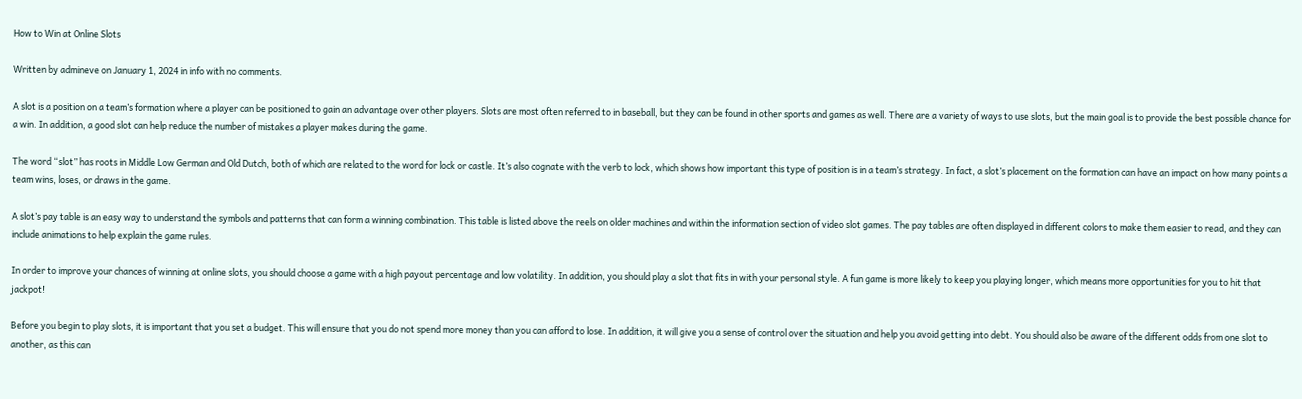How to Win at Online Slots

Written by admineve on January 1, 2024 in info with no comments.

A slot is a position on a team’s formation where a player can be positioned to gain an advantage over other players. Slots are most often referred to in baseball, but they can be found in other sports and games as well. There are a variety of ways to use slots, but the main goal is to provide the best possible chance for a win. In addition, a good slot can help reduce the number of mistakes a player makes during the game.

The word “slot” has roots in Middle Low German and Old Dutch, both of which are related to the word for lock or castle. It’s also cognate with the verb to lock, which shows how important this type of position is in a team’s strategy. In fact, a slot’s placement on the formation can have an impact on how many points a team wins, loses, or draws in the game.

A slot’s pay table is an easy way to understand the symbols and patterns that can form a winning combination. This table is listed above the reels on older machines and within the information section of video slot games. The pay tables are often displayed in different colors to make them easier to read, and they can include animations to help explain the game rules.

In order to improve your chances of winning at online slots, you should choose a game with a high payout percentage and low volatility. In addition, you should play a slot that fits in with your personal style. A fun game is more likely to keep you playing longer, which means more opportunities for you to hit that jackpot!

Before you begin to play slots, it is important that you set a budget. This will ensure that you do not spend more money than you can afford to lose. In addition, it will give you a sense of control over the situation and help you avoid getting into debt. You should also be aware of the different odds from one slot to another, as this can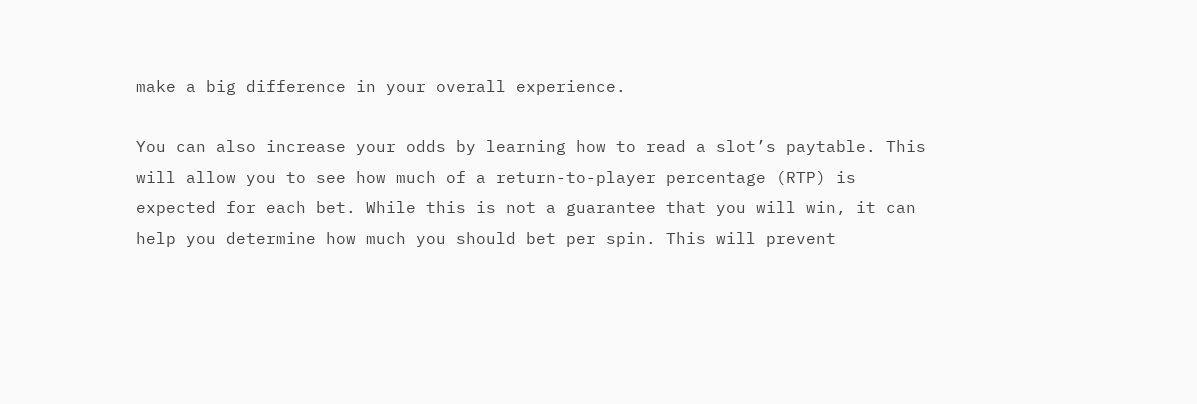make a big difference in your overall experience.

You can also increase your odds by learning how to read a slot’s paytable. This will allow you to see how much of a return-to-player percentage (RTP) is expected for each bet. While this is not a guarantee that you will win, it can help you determine how much you should bet per spin. This will prevent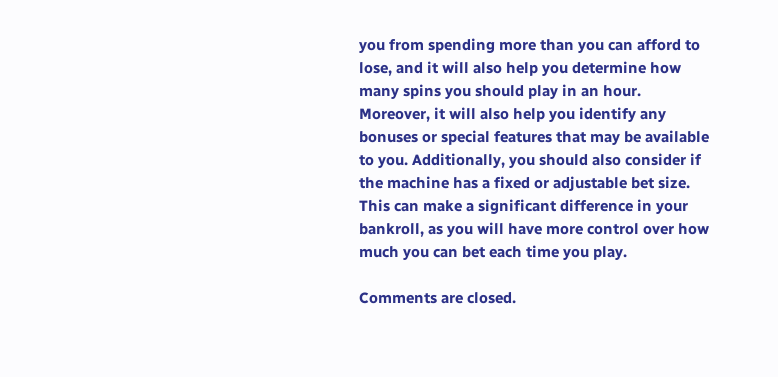you from spending more than you can afford to lose, and it will also help you determine how many spins you should play in an hour. Moreover, it will also help you identify any bonuses or special features that may be available to you. Additionally, you should also consider if the machine has a fixed or adjustable bet size. This can make a significant difference in your bankroll, as you will have more control over how much you can bet each time you play.

Comments are closed.